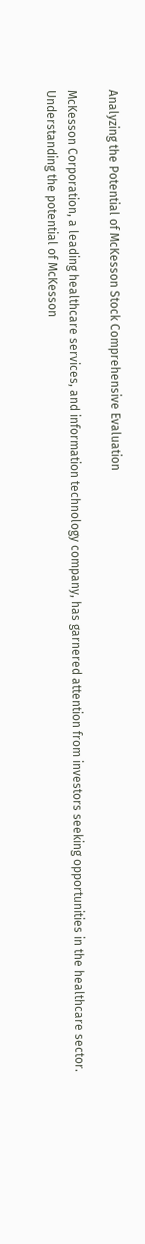Analyzing the Potential of McKesson Stock Comprehensive Evaluation

McKesson Corporation, a leading healthcare services, and information technology company, has garnered attention from investors seeking opportunities in the healthcare sector. Understanding the potential of McKesson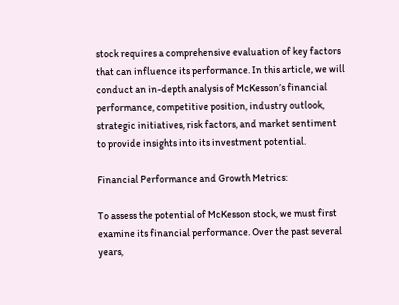stock requires a comprehensive evaluation of key factors that can influence its performance. In this article, we will conduct an in-depth analysis of McKesson’s financial performance, competitive position, industry outlook, strategic initiatives, risk factors, and market sentiment to provide insights into its investment potential.

Financial Performance and Growth Metrics:

To assess the potential of McKesson stock, we must first examine its financial performance. Over the past several years,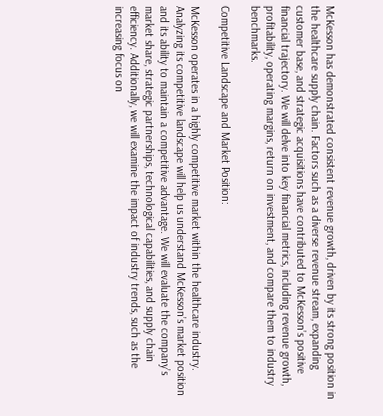McKesson has demonstrated consistent revenue growth, driven by its strong position in the healthcare supply chain. Factors such as a diverse revenue stream, expanding customer base, and strategic acquisitions have contributed to McKesson’s positive financial trajectory. We will delve into key financial metrics, including revenue growth, profitability, operating margins, return on investment, and compare them to industry benchmarks.

Competitive Landscape and Market Position:

McKesson operates in a highly competitive market within the healthcare industry. Analyzing its competitive landscape will help us understand McKesson’s market position and its ability to maintain a competitive advantage. We will evaluate the company’s market share, strategic partnerships, technological capabilities, and supply chain efficiency. Additionally, we will examine the impact of industry trends, such as the increasing focus on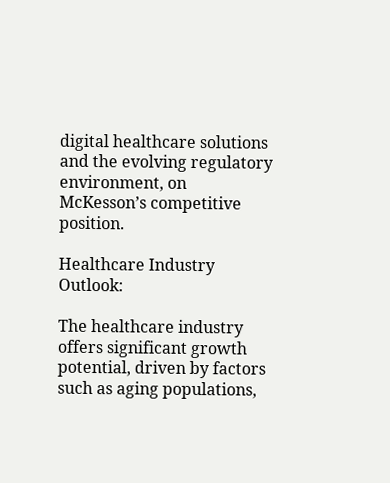digital healthcare solutions and the evolving regulatory environment, on McKesson’s competitive position.

Healthcare Industry Outlook:

The healthcare industry offers significant growth potential, driven by factors such as aging populations,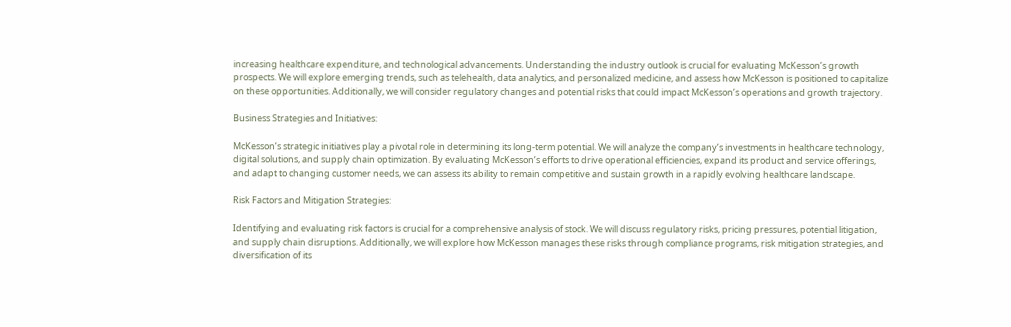increasing healthcare expenditure, and technological advancements. Understanding the industry outlook is crucial for evaluating McKesson’s growth prospects. We will explore emerging trends, such as telehealth, data analytics, and personalized medicine, and assess how McKesson is positioned to capitalize on these opportunities. Additionally, we will consider regulatory changes and potential risks that could impact McKesson’s operations and growth trajectory.

Business Strategies and Initiatives:

McKesson’s strategic initiatives play a pivotal role in determining its long-term potential. We will analyze the company’s investments in healthcare technology, digital solutions, and supply chain optimization. By evaluating McKesson’s efforts to drive operational efficiencies, expand its product and service offerings, and adapt to changing customer needs, we can assess its ability to remain competitive and sustain growth in a rapidly evolving healthcare landscape.

Risk Factors and Mitigation Strategies:

Identifying and evaluating risk factors is crucial for a comprehensive analysis of stock. We will discuss regulatory risks, pricing pressures, potential litigation, and supply chain disruptions. Additionally, we will explore how McKesson manages these risks through compliance programs, risk mitigation strategies, and diversification of its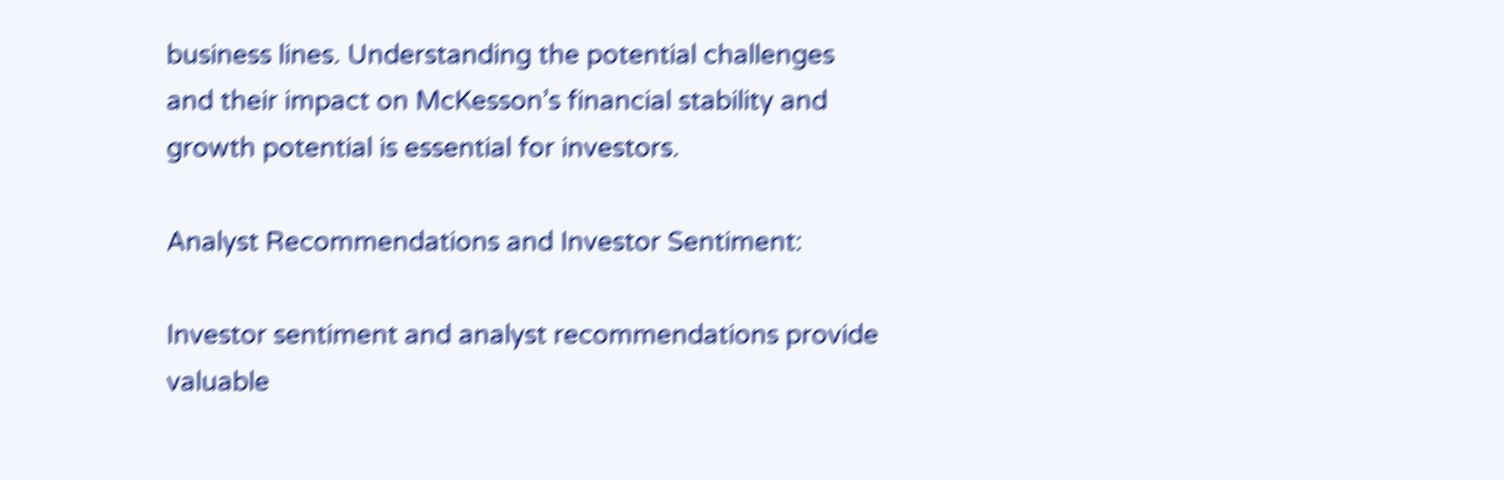business lines. Understanding the potential challenges and their impact on McKesson’s financial stability and growth potential is essential for investors.

Analyst Recommendations and Investor Sentiment:

Investor sentiment and analyst recommendations provide valuable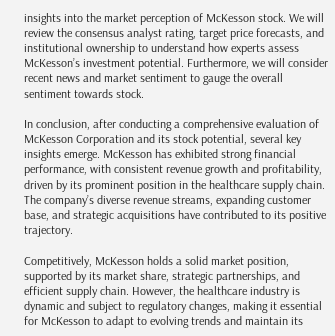insights into the market perception of McKesson stock. We will review the consensus analyst rating, target price forecasts, and institutional ownership to understand how experts assess McKesson’s investment potential. Furthermore, we will consider recent news and market sentiment to gauge the overall sentiment towards stock.

In conclusion, after conducting a comprehensive evaluation of McKesson Corporation and its stock potential, several key insights emerge. McKesson has exhibited strong financial performance, with consistent revenue growth and profitability, driven by its prominent position in the healthcare supply chain. The company’s diverse revenue streams, expanding customer base, and strategic acquisitions have contributed to its positive trajectory.

Competitively, McKesson holds a solid market position, supported by its market share, strategic partnerships, and efficient supply chain. However, the healthcare industry is dynamic and subject to regulatory changes, making it essential for McKesson to adapt to evolving trends and maintain its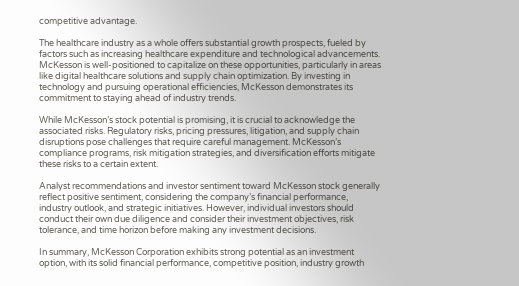competitive advantage.

The healthcare industry as a whole offers substantial growth prospects, fueled by factors such as increasing healthcare expenditure and technological advancements. McKesson is well-positioned to capitalize on these opportunities, particularly in areas like digital healthcare solutions and supply chain optimization. By investing in technology and pursuing operational efficiencies, McKesson demonstrates its commitment to staying ahead of industry trends.

While McKesson’s stock potential is promising, it is crucial to acknowledge the associated risks. Regulatory risks, pricing pressures, litigation, and supply chain disruptions pose challenges that require careful management. McKesson’s compliance programs, risk mitigation strategies, and diversification efforts mitigate these risks to a certain extent.

Analyst recommendations and investor sentiment toward McKesson stock generally reflect positive sentiment, considering the company’s financial performance, industry outlook, and strategic initiatives. However, individual investors should conduct their own due diligence and consider their investment objectives, risk tolerance, and time horizon before making any investment decisions.

In summary, McKesson Corporation exhibits strong potential as an investment option, with its solid financial performance, competitive position, industry growth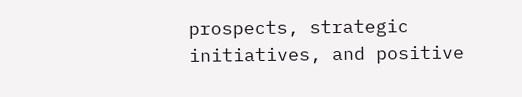prospects, strategic initiatives, and positive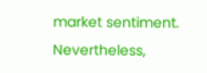market sentiment. Nevertheless,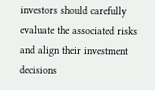investors should carefully evaluate the associated risks and align their investment decisions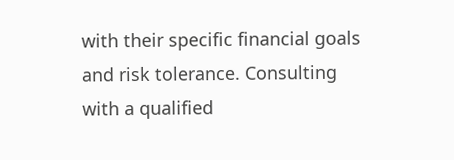with their specific financial goals and risk tolerance. Consulting with a qualified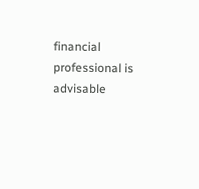financial professional is advisable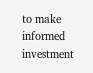to make informed investment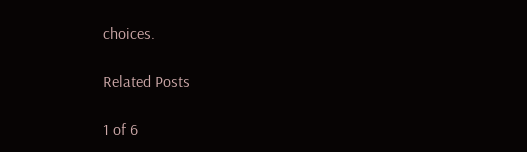choices.

Related Posts

1 of 6